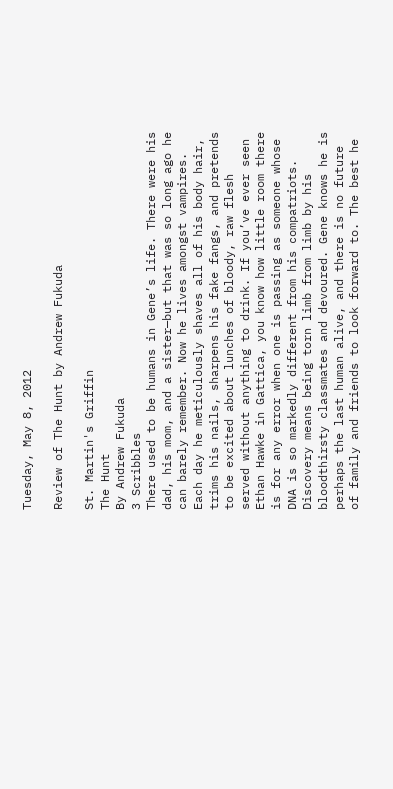Tuesday, May 8, 2012

Review of The Hunt by Andrew Fukuda

St. Martin's Griffin
The Hunt
By Andrew Fukuda
3 Scribbles
There used to be humans in Gene’s life. There were his dad, his mom, and a sister—but that was so long ago he can barely remember. Now he lives amongst vampires. Each day he meticulously shaves all of his body hair, trims his nails, sharpens his fake fangs, and pretends to be excited about lunches of bloody, raw flesh served without anything to drink. If you’ve ever seen Ethan Hawke in Gattica, you know how little room there is for any error when one is passing as someone whose DNA is so markedly different from his compatriots. Discovery means being torn limb from limb by his bloodthirsty classmates and devoured. Gene knows he is perhaps the last human alive, and there is no future of family and friends to look forward to. The best he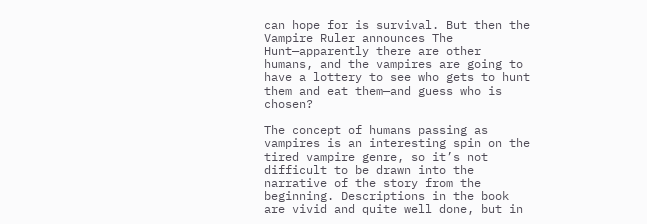can hope for is survival. But then the Vampire Ruler announces The Hunt—apparently there are other humans, and the vampires are going to have a lottery to see who gets to hunt them and eat them—and guess who is chosen?

The concept of humans passing as vampires is an interesting spin on the tired vampire genre, so it’s not difficult to be drawn into the narrative of the story from the beginning. Descriptions in the book are vivid and quite well done, but in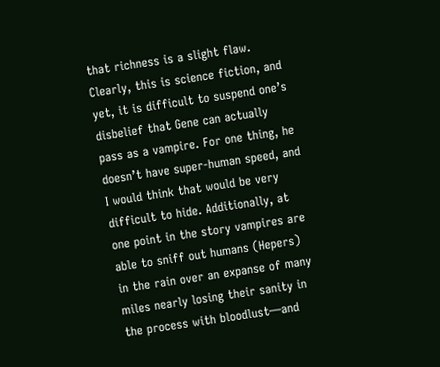that richness is a slight flaw. Clearly, this is science fiction, and yet, it is difficult to suspend one’s disbelief that Gene can actually pass as a vampire. For one thing, he doesn’t have super-human speed, and I would think that would be very difficult to hide. Additionally, at one point in the story vampires are able to sniff out humans (Hepers) in the rain over an expanse of many miles nearly losing their sanity in the process with bloodlust—and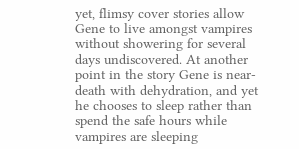yet, flimsy cover stories allow Gene to live amongst vampires without showering for several days undiscovered. At another point in the story Gene is near-death with dehydration, and yet he chooses to sleep rather than spend the safe hours while vampires are sleeping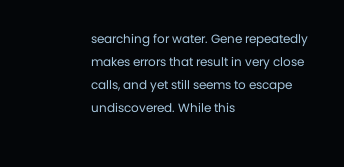searching for water. Gene repeatedly makes errors that result in very close calls, and yet still seems to escape undiscovered. While this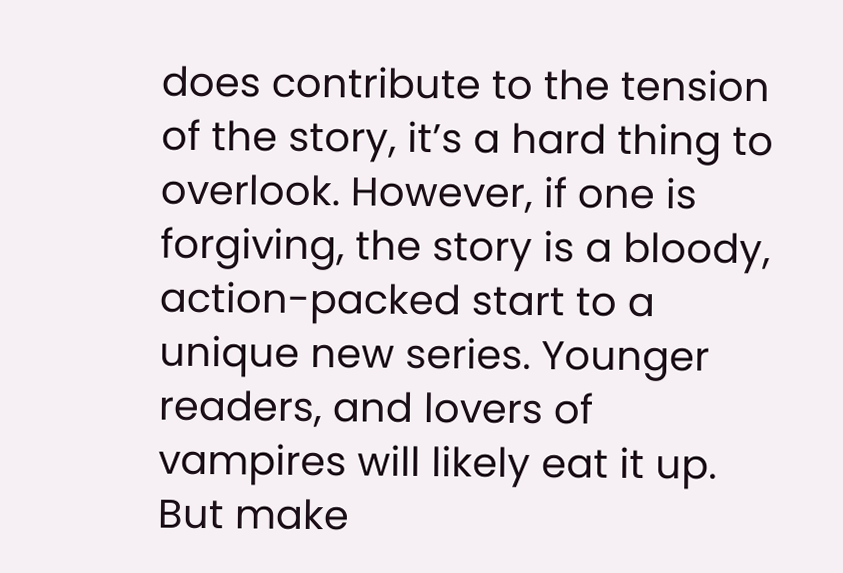does contribute to the tension of the story, it’s a hard thing to overlook. However, if one is forgiving, the story is a bloody, action-packed start to a unique new series. Younger readers, and lovers of vampires will likely eat it up. But make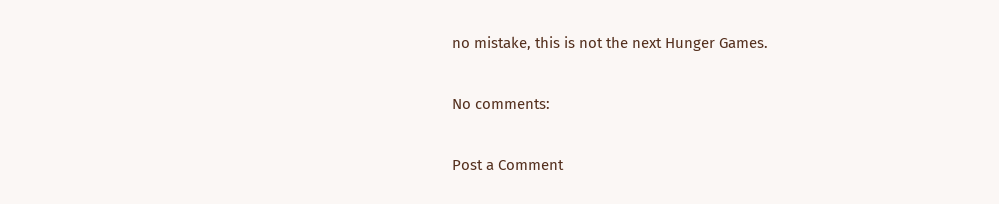no mistake, this is not the next Hunger Games.

No comments:

Post a Comment